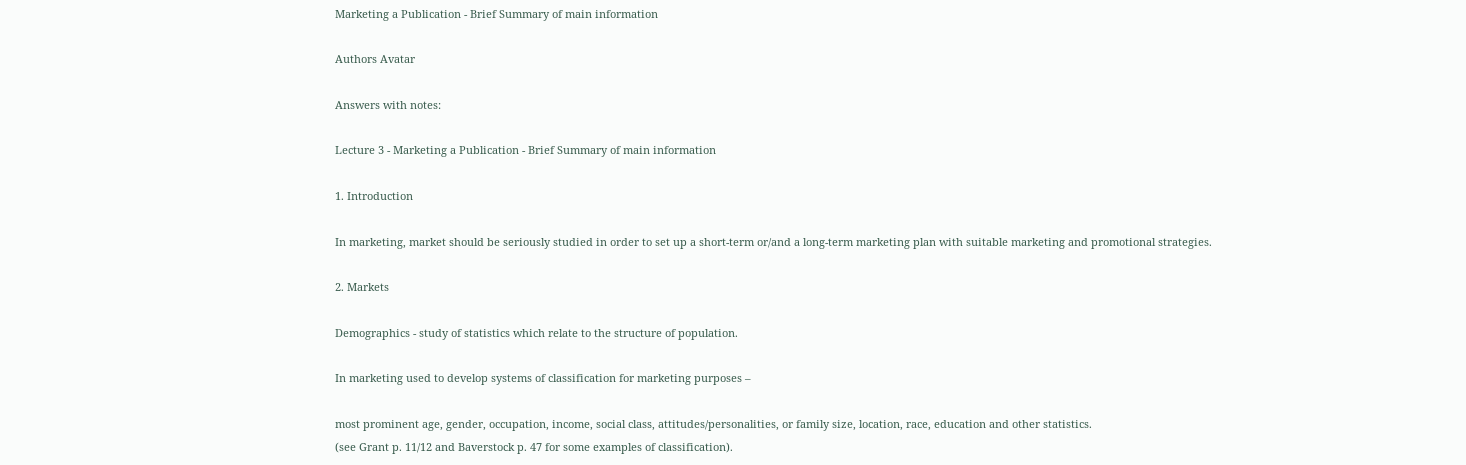Marketing a Publication - Brief Summary of main information

Authors Avatar

Answers with notes:

Lecture 3 - Marketing a Publication - Brief Summary of main information

1. Introduction

In marketing, market should be seriously studied in order to set up a short-term or/and a long-term marketing plan with suitable marketing and promotional strategies.

2. Markets

Demographics - study of statistics which relate to the structure of population.

In marketing used to develop systems of classification for marketing purposes –

most prominent age, gender, occupation, income, social class, attitudes/personalities, or family size, location, race, education and other statistics.
(see Grant p. 11/12 and Baverstock p. 47 for some examples of classification).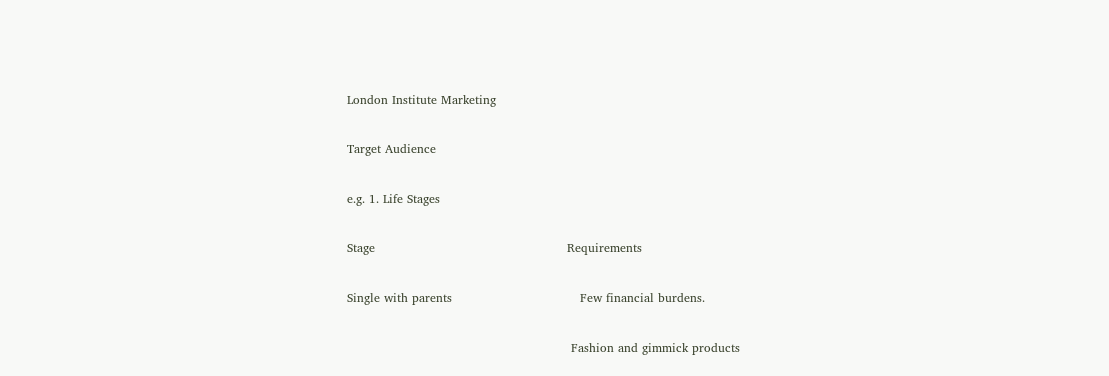London Institute Marketing

Target Audience

e.g. 1. Life Stages

Stage                                                Requirements

Single with parents                                Few financial burdens.

                                                        Fashion and gimmick products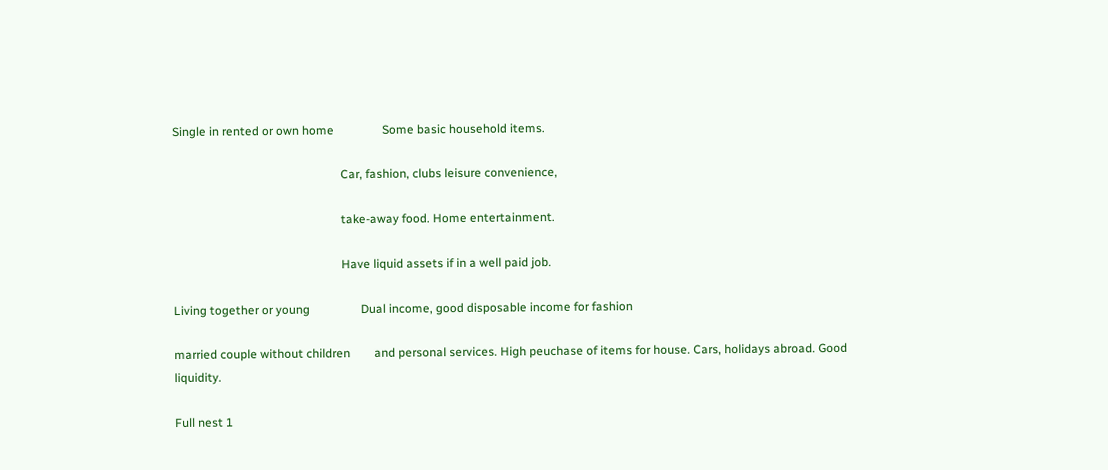Single in rented or own home                Some basic household items.

                                                        Car, fashion, clubs leisure convenience,

                                                        take-away food. Home entertainment.

                                                        Have liquid assets if in a well paid job.

Living together or young                 Dual income, good disposable income for fashion

married couple without children        and personal services. High peuchase of items for house. Cars, holidays abroad. Good liquidity.

Full nest 1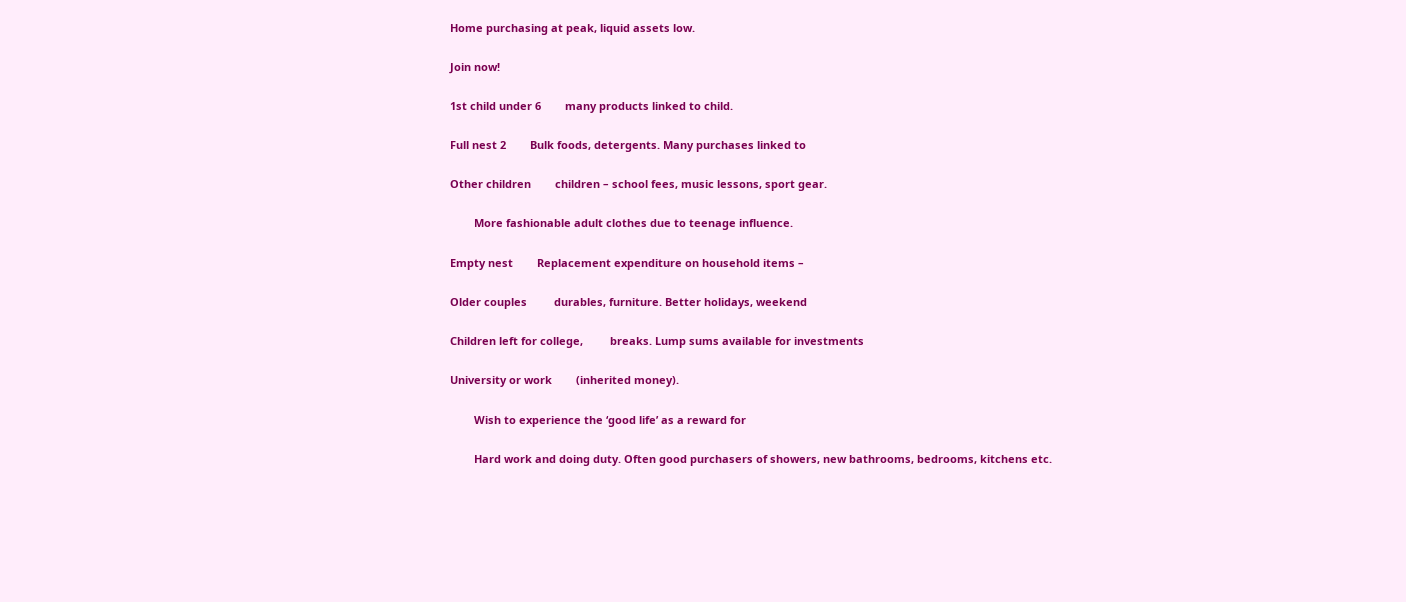Home purchasing at peak, liquid assets low.

Join now!

1st child under 6        many products linked to child.

Full nest 2        Bulk foods, detergents. Many purchases linked to

Other children        children – school fees, music lessons, sport gear.

        More fashionable adult clothes due to teenage influence.

Empty nest        Replacement expenditure on household items –

Older couples         durables, furniture. Better holidays, weekend

Children left for college,         breaks. Lump sums available for investments

University or work        (inherited money).

        Wish to experience the ‘good life’ as a reward for

        Hard work and doing duty. Often good purchasers of showers, new bathrooms, bedrooms, kitchens etc.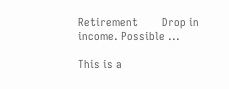Retirement        Drop in income. Possible ...

This is a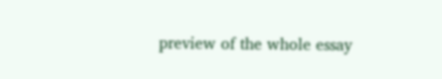preview of the whole essay